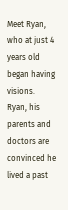Meet Ryan, who at just 4 years old began having visions. Ryan, his parents and doctors are convinced he lived a past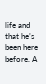life and that he’s been here before. A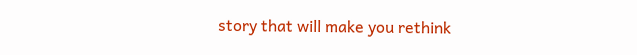story that will make you rethink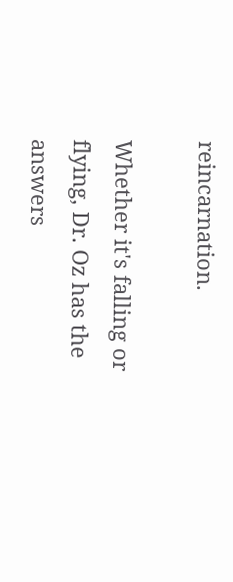reincarnation.

Whether it's falling or flying, Dr. Oz has the answers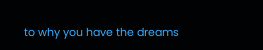to why you have the dreams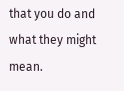that you do and what they might mean.